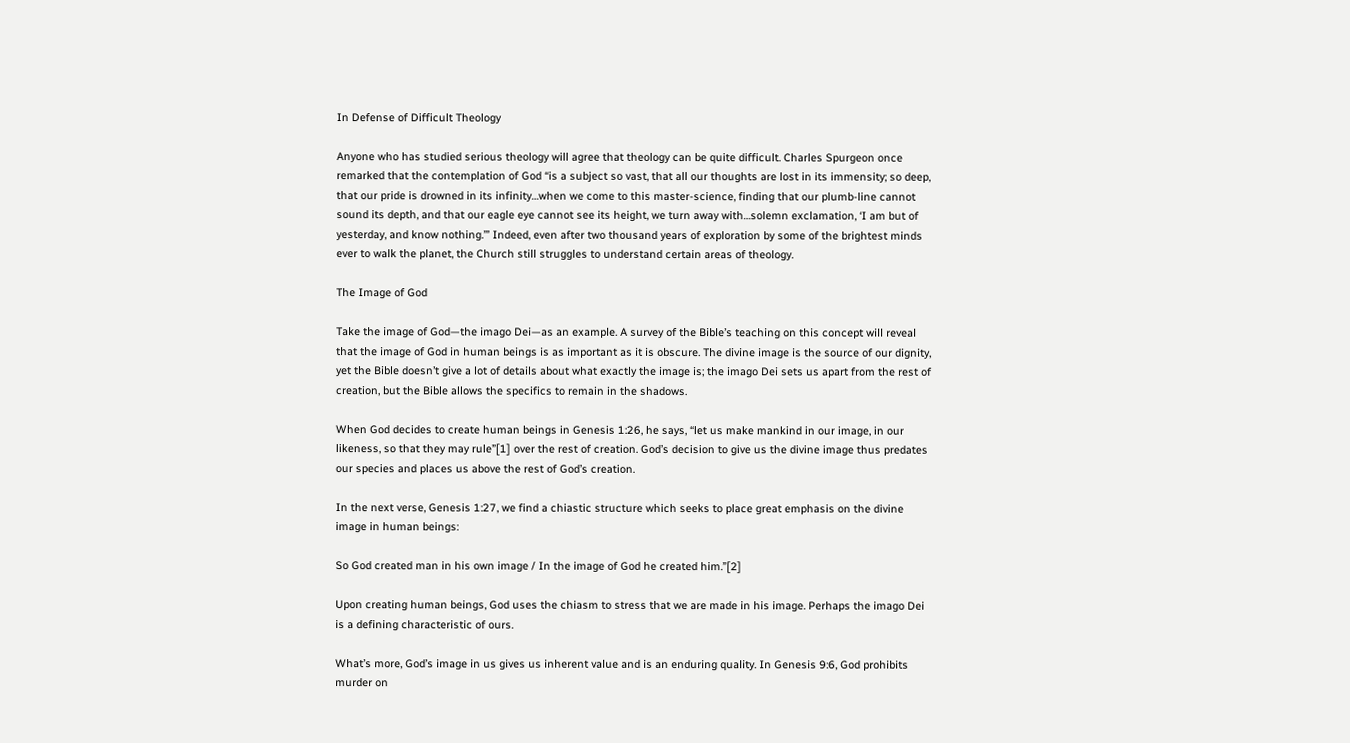In Defense of Difficult Theology

Anyone who has studied serious theology will agree that theology can be quite difficult. Charles Spurgeon once remarked that the contemplation of God “is a subject so vast, that all our thoughts are lost in its immensity; so deep, that our pride is drowned in its infinity…when we come to this master-science, finding that our plumb-line cannot sound its depth, and that our eagle eye cannot see its height, we turn away with…solemn exclamation, ‘I am but of yesterday, and know nothing.’” Indeed, even after two thousand years of exploration by some of the brightest minds ever to walk the planet, the Church still struggles to understand certain areas of theology.

The Image of God

Take the image of God—the imago Dei—as an example. A survey of the Bible’s teaching on this concept will reveal that the image of God in human beings is as important as it is obscure. The divine image is the source of our dignity, yet the Bible doesn’t give a lot of details about what exactly the image is; the imago Dei sets us apart from the rest of creation, but the Bible allows the specifics to remain in the shadows.

When God decides to create human beings in Genesis 1:26, he says, “let us make mankind in our image, in our likeness, so that they may rule”[1] over the rest of creation. God’s decision to give us the divine image thus predates our species and places us above the rest of God’s creation.

In the next verse, Genesis 1:27, we find a chiastic structure which seeks to place great emphasis on the divine image in human beings:

So God created man in his own image / In the image of God he created him.”[2]

Upon creating human beings, God uses the chiasm to stress that we are made in his image. Perhaps the imago Dei is a defining characteristic of ours.

What’s more, God’s image in us gives us inherent value and is an enduring quality. In Genesis 9:6, God prohibits murder on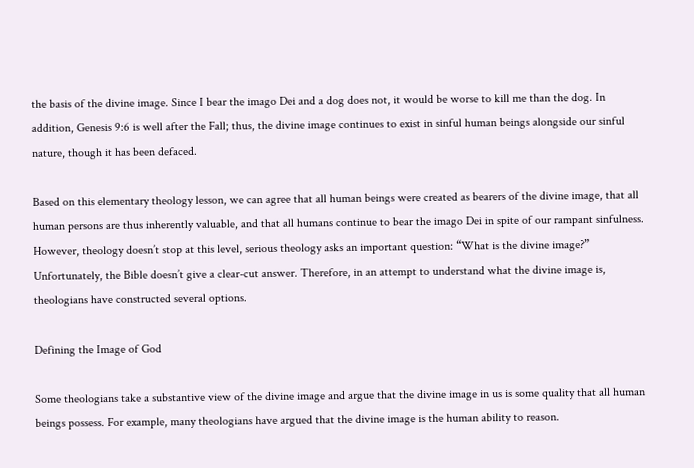the basis of the divine image. Since I bear the imago Dei and a dog does not, it would be worse to kill me than the dog. In addition, Genesis 9:6 is well after the Fall; thus, the divine image continues to exist in sinful human beings alongside our sinful nature, though it has been defaced.

Based on this elementary theology lesson, we can agree that all human beings were created as bearers of the divine image, that all human persons are thus inherently valuable, and that all humans continue to bear the imago Dei in spite of our rampant sinfulness. However, theology doesn’t stop at this level, serious theology asks an important question: “What is the divine image?” Unfortunately, the Bible doesn’t give a clear-cut answer. Therefore, in an attempt to understand what the divine image is, theologians have constructed several options.

Defining the Image of God

Some theologians take a substantive view of the divine image and argue that the divine image in us is some quality that all human beings possess. For example, many theologians have argued that the divine image is the human ability to reason.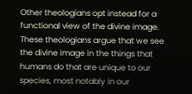Other theologians opt instead for a functional view of the divine image. These theologians argue that we see the divine image in the things that humans do that are unique to our species, most notably in our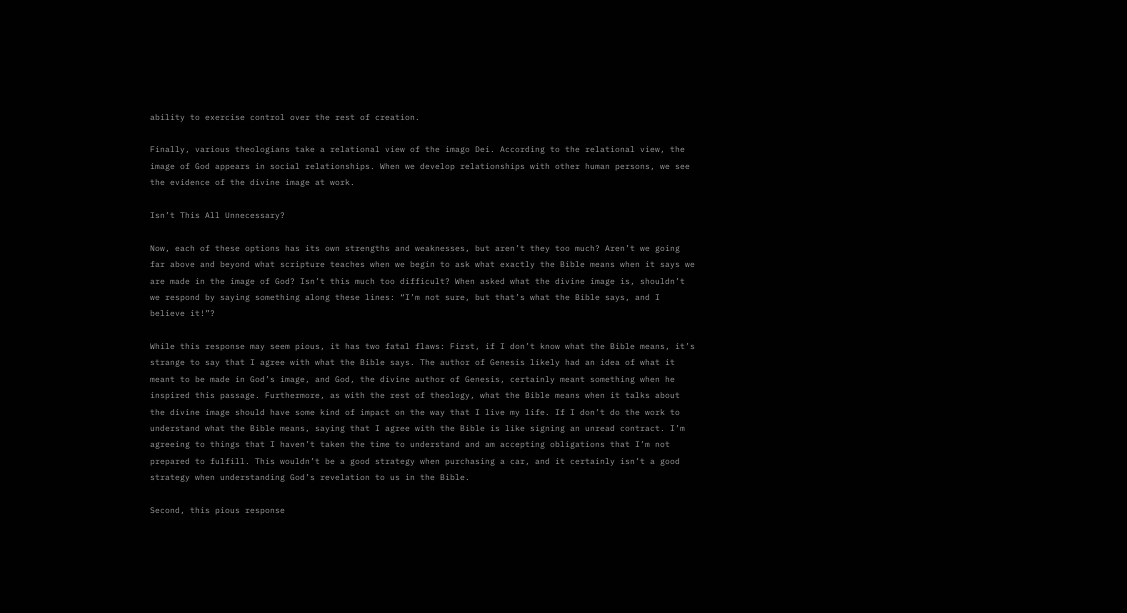ability to exercise control over the rest of creation.

Finally, various theologians take a relational view of the imago Dei. According to the relational view, the image of God appears in social relationships. When we develop relationships with other human persons, we see the evidence of the divine image at work.

Isn’t This All Unnecessary?

Now, each of these options has its own strengths and weaknesses, but aren’t they too much? Aren’t we going far above and beyond what scripture teaches when we begin to ask what exactly the Bible means when it says we are made in the image of God? Isn’t this much too difficult? When asked what the divine image is, shouldn’t we respond by saying something along these lines: “I’m not sure, but that’s what the Bible says, and I believe it!”?

While this response may seem pious, it has two fatal flaws: First, if I don’t know what the Bible means, it’s strange to say that I agree with what the Bible says. The author of Genesis likely had an idea of what it meant to be made in God’s image, and God, the divine author of Genesis, certainly meant something when he inspired this passage. Furthermore, as with the rest of theology, what the Bible means when it talks about the divine image should have some kind of impact on the way that I live my life. If I don’t do the work to understand what the Bible means, saying that I agree with the Bible is like signing an unread contract. I’m agreeing to things that I haven’t taken the time to understand and am accepting obligations that I’m not prepared to fulfill. This wouldn’t be a good strategy when purchasing a car, and it certainly isn’t a good strategy when understanding God’s revelation to us in the Bible.

Second, this pious response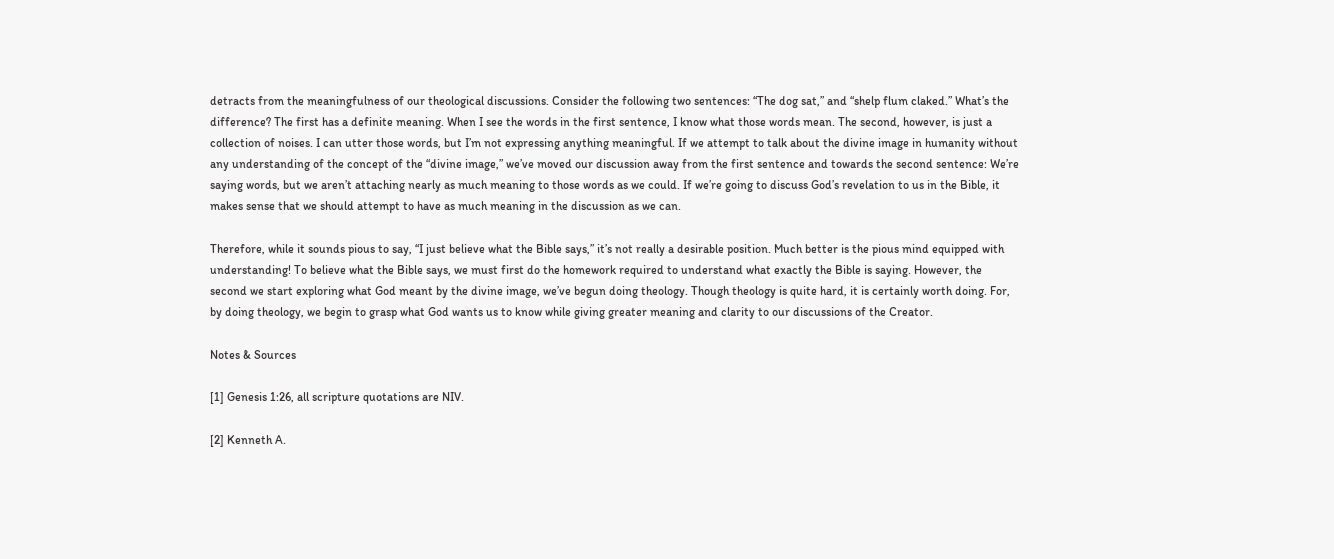detracts from the meaningfulness of our theological discussions. Consider the following two sentences: “The dog sat,” and “shelp flum claked.” What’s the difference? The first has a definite meaning. When I see the words in the first sentence, I know what those words mean. The second, however, is just a collection of noises. I can utter those words, but I’m not expressing anything meaningful. If we attempt to talk about the divine image in humanity without any understanding of the concept of the “divine image,” we’ve moved our discussion away from the first sentence and towards the second sentence: We’re saying words, but we aren’t attaching nearly as much meaning to those words as we could. If we’re going to discuss God’s revelation to us in the Bible, it makes sense that we should attempt to have as much meaning in the discussion as we can.

Therefore, while it sounds pious to say, “I just believe what the Bible says,” it’s not really a desirable position. Much better is the pious mind equipped with understanding! To believe what the Bible says, we must first do the homework required to understand what exactly the Bible is saying. However, the second we start exploring what God meant by the divine image, we’ve begun doing theology. Though theology is quite hard, it is certainly worth doing. For, by doing theology, we begin to grasp what God wants us to know while giving greater meaning and clarity to our discussions of the Creator.

Notes & Sources

[1] Genesis 1:26, all scripture quotations are NIV.

[2] Kenneth A.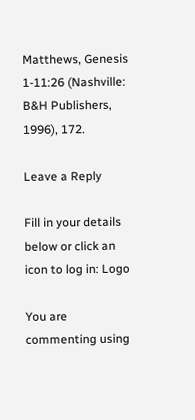Matthews, Genesis 1-11:26 (Nashville: B&H Publishers, 1996), 172.

Leave a Reply

Fill in your details below or click an icon to log in: Logo

You are commenting using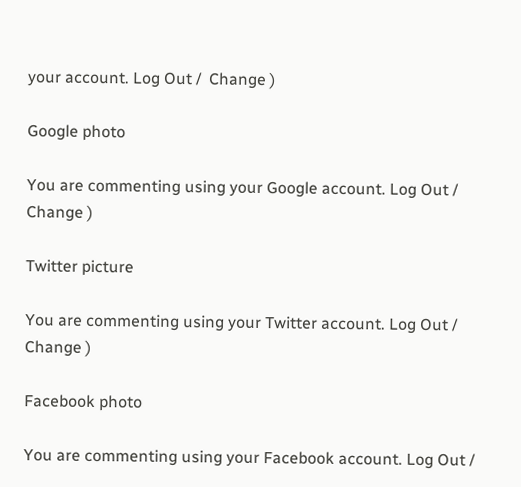your account. Log Out /  Change )

Google photo

You are commenting using your Google account. Log Out /  Change )

Twitter picture

You are commenting using your Twitter account. Log Out /  Change )

Facebook photo

You are commenting using your Facebook account. Log Out /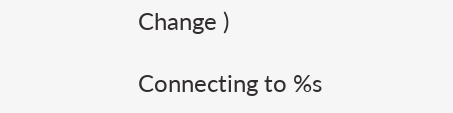Change )

Connecting to %s